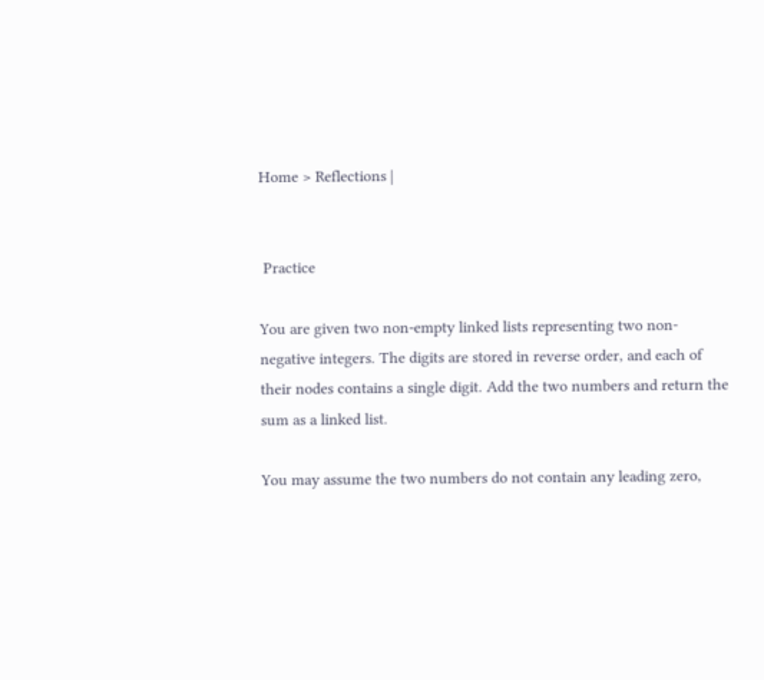Home > Reflections |


 Practice

You are given two non-empty linked lists representing two non-negative integers. The digits are stored in reverse order, and each of their nodes contains a single digit. Add the two numbers and return the sum as a linked list.

You may assume the two numbers do not contain any leading zero,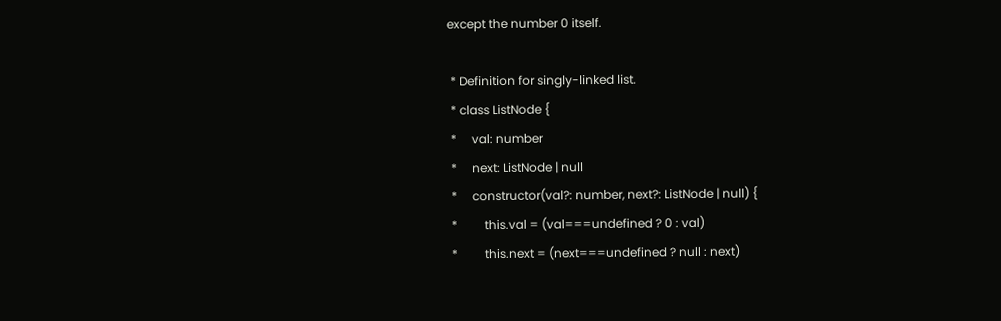except the number 0 itself.

 * Definition for singly-linked list.
 * class ListNode {
 *     val: number
 *     next: ListNode | null
 *     constructor(val?: number, next?: ListNode | null) {
 *         this.val = (val===undefined ? 0 : val)
 *         this.next = (next===undefined ? null : next)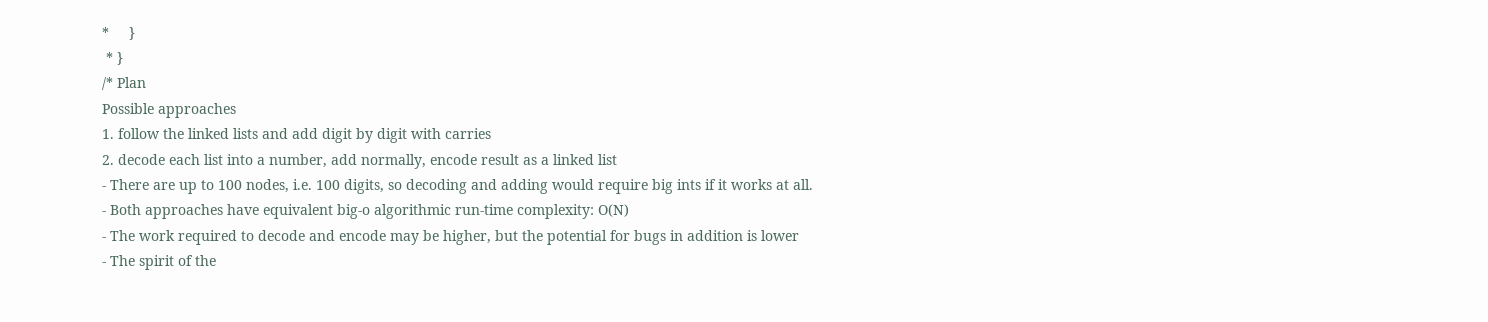*     }
 * }
/* Plan
Possible approaches
1. follow the linked lists and add digit by digit with carries
2. decode each list into a number, add normally, encode result as a linked list
- There are up to 100 nodes, i.e. 100 digits, so decoding and adding would require big ints if it works at all.
- Both approaches have equivalent big-o algorithmic run-time complexity: O(N)
- The work required to decode and encode may be higher, but the potential for bugs in addition is lower
- The spirit of the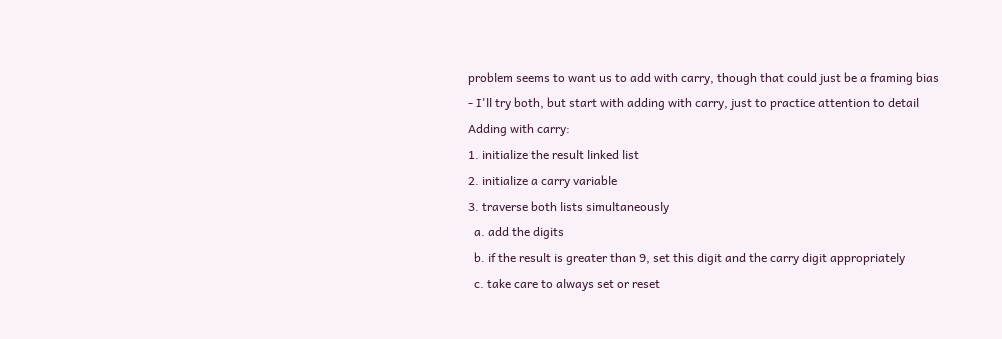problem seems to want us to add with carry, though that could just be a framing bias
- I'll try both, but start with adding with carry, just to practice attention to detail
Adding with carry:
1. initialize the result linked list
2. initialize a carry variable
3. traverse both lists simultaneously
  a. add the digits
  b. if the result is greater than 9, set this digit and the carry digit appropriately
  c. take care to always set or reset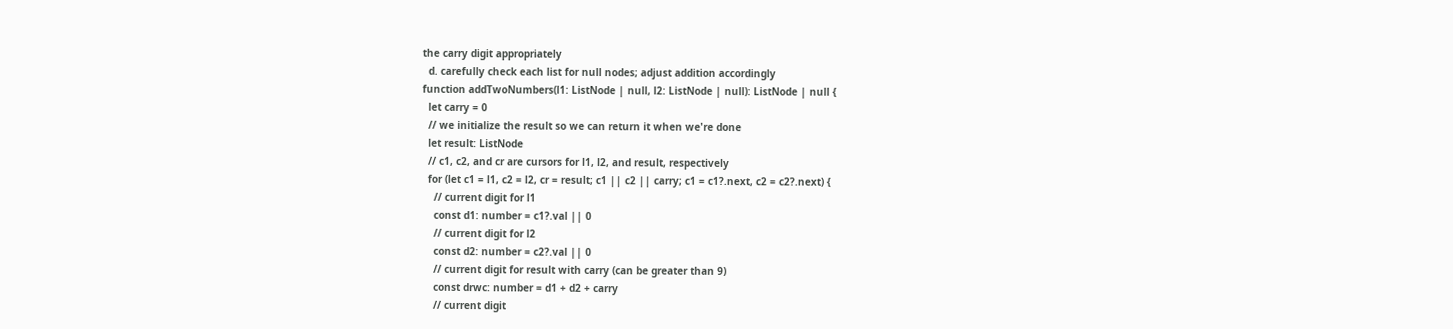the carry digit appropriately
  d. carefully check each list for null nodes; adjust addition accordingly
function addTwoNumbers(l1: ListNode | null, l2: ListNode | null): ListNode | null {
  let carry = 0
  // we initialize the result so we can return it when we're done
  let result: ListNode
  // c1, c2, and cr are cursors for l1, l2, and result, respectively
  for (let c1 = l1, c2 = l2, cr = result; c1 || c2 || carry; c1 = c1?.next, c2 = c2?.next) {
    // current digit for l1
    const d1: number = c1?.val || 0
    // current digit for l2
    const d2: number = c2?.val || 0
    // current digit for result with carry (can be greater than 9)
    const drwc: number = d1 + d2 + carry
    // current digit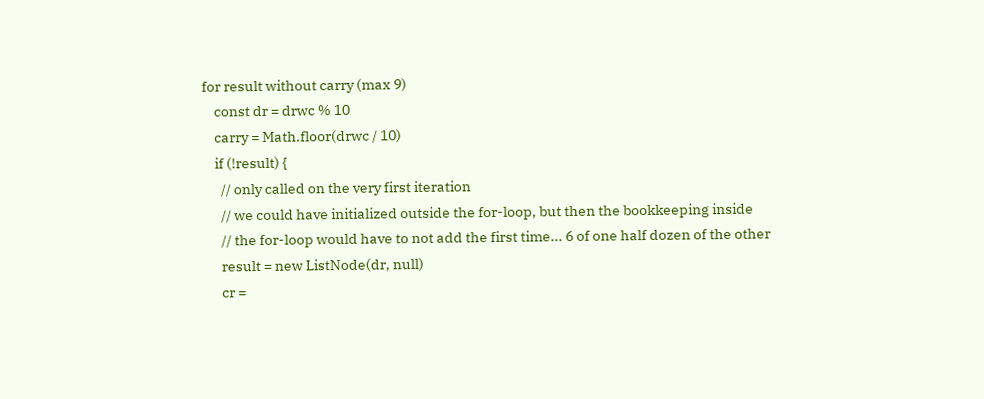for result without carry (max 9)
    const dr = drwc % 10
    carry = Math.floor(drwc / 10)
    if (!result) {
      // only called on the very first iteration
      // we could have initialized outside the for-loop, but then the bookkeeping inside
      // the for-loop would have to not add the first time... 6 of one half dozen of the other
      result = new ListNode(dr, null)
      cr =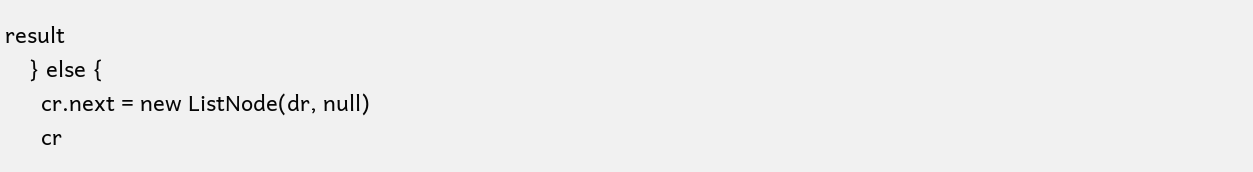result
    } else {
      cr.next = new ListNode(dr, null)
      cr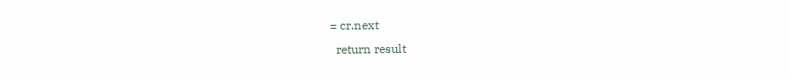= cr.next
  return result